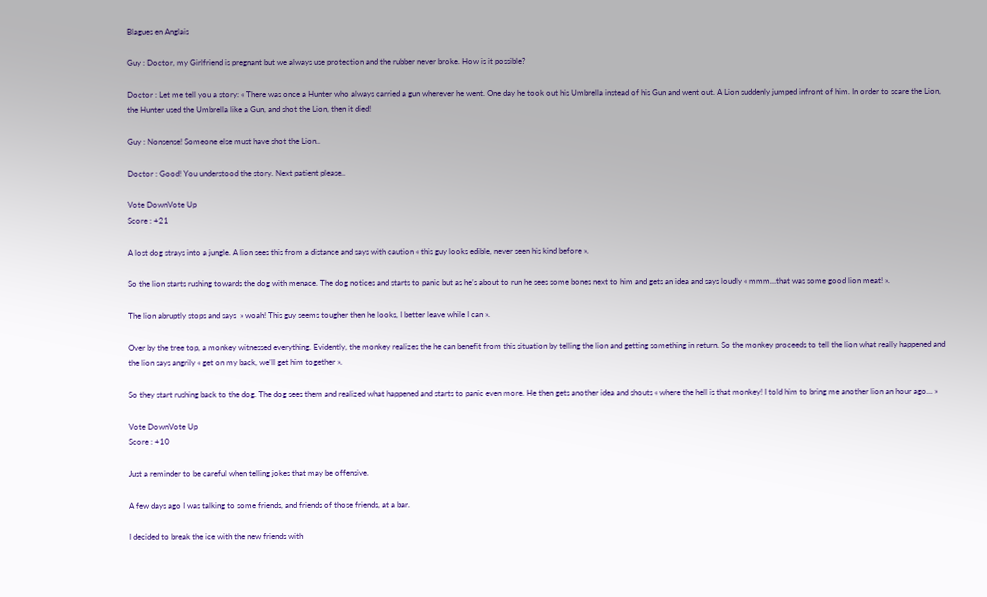Blagues en Anglais

Guy : Doctor, my Girlfriend is pregnant but we always use protection and the rubber never broke. How is it possible?

Doctor : Let me tell you a story: « There was once a Hunter who always carried a gun wherever he went. One day he took out his Umbrella instead of his Gun and went out. A Lion suddenly jumped infront of him. In order to scare the Lion, the Hunter used the Umbrella like a Gun, and shot the Lion, then it died!

Guy : Nonsense! Someone else must have shot the Lion..

Doctor : Good! You understood the story. Next patient please..

Vote DownVote Up
Score : +21

A lost dog strays into a jungle. A lion sees this from a distance and says with caution « this guy looks edible, never seen his kind before ».

So the lion starts rushing towards the dog with menace. The dog notices and starts to panic but as he’s about to run he sees some bones next to him and gets an idea and says loudly « mmm…that was some good lion meat! ».

The lion abruptly stops and says  » woah! This guy seems tougher then he looks, I better leave while I can ».

Over by the tree top, a monkey witnessed everything. Evidently, the monkey realizes the he can benefit from this situation by telling the lion and getting something in return. So the monkey proceeds to tell the lion what really happened and the lion says angrily « get on my back, we’ll get him together ».

So they start rushing back to the dog. The dog sees them and realized what happened and starts to panic even more. He then gets another idea and shouts « where the hell is that monkey! I told him to bring me another lion an hour ago… »

Vote DownVote Up
Score : +10

Just a reminder to be careful when telling jokes that may be offensive.

A few days ago I was talking to some friends, and friends of those friends, at a bar.

I decided to break the ice with the new friends with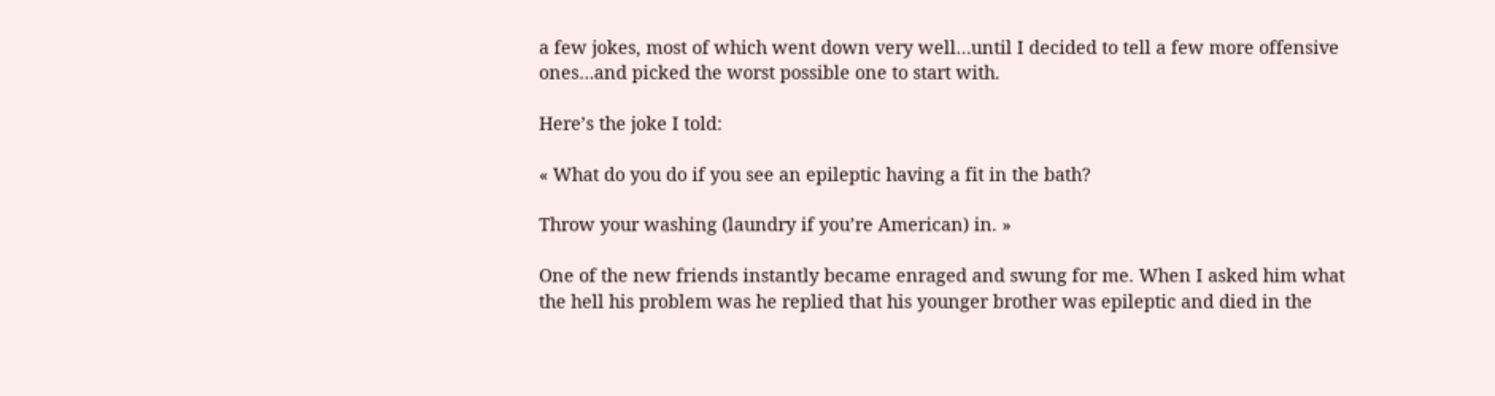a few jokes, most of which went down very well…until I decided to tell a few more offensive ones…and picked the worst possible one to start with.

Here’s the joke I told:

« What do you do if you see an epileptic having a fit in the bath?

Throw your washing (laundry if you’re American) in. »

One of the new friends instantly became enraged and swung for me. When I asked him what the hell his problem was he replied that his younger brother was epileptic and died in the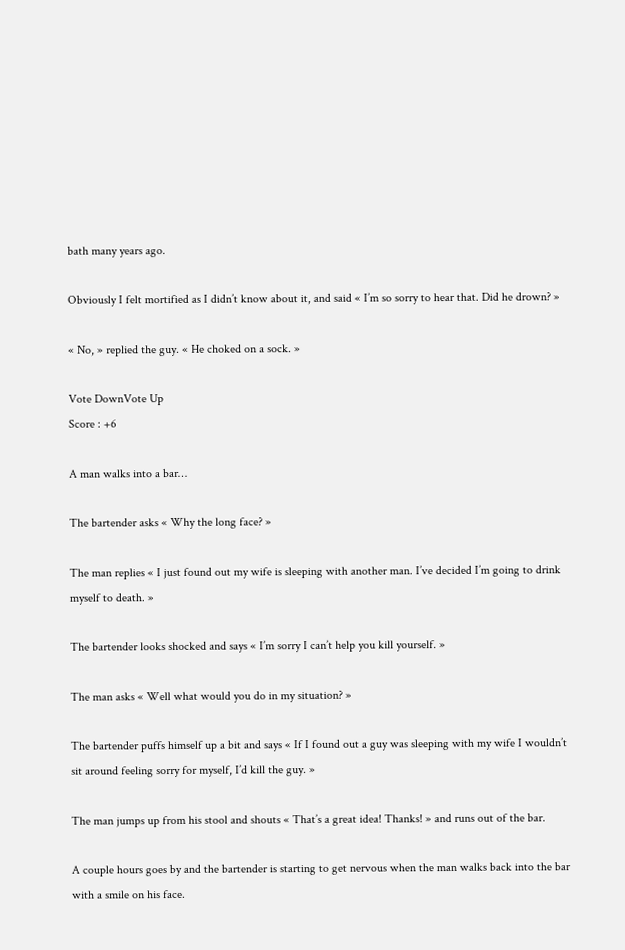bath many years ago.

Obviously I felt mortified as I didn’t know about it, and said « I’m so sorry to hear that. Did he drown? »

« No, » replied the guy. « He choked on a sock. »

Vote DownVote Up
Score : +6

A man walks into a bar…

The bartender asks « Why the long face? »

The man replies « I just found out my wife is sleeping with another man. I’ve decided I’m going to drink myself to death. »

The bartender looks shocked and says « I’m sorry I can’t help you kill yourself. »

The man asks « Well what would you do in my situation? »

The bartender puffs himself up a bit and says « If I found out a guy was sleeping with my wife I wouldn’t sit around feeling sorry for myself, I’d kill the guy. »

The man jumps up from his stool and shouts « That’s a great idea! Thanks! » and runs out of the bar.

A couple hours goes by and the bartender is starting to get nervous when the man walks back into the bar with a smile on his face.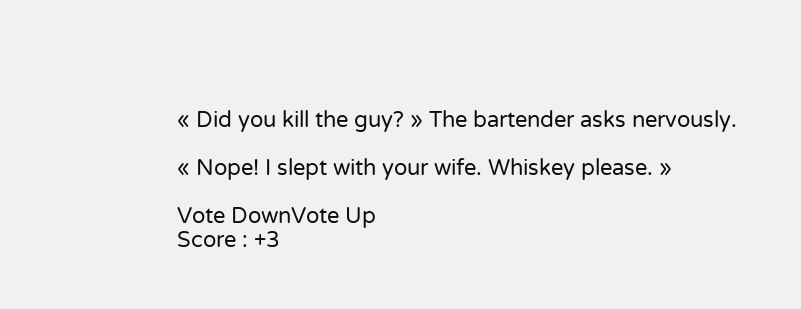« Did you kill the guy? » The bartender asks nervously.

« Nope! I slept with your wife. Whiskey please. »

Vote DownVote Up
Score : +3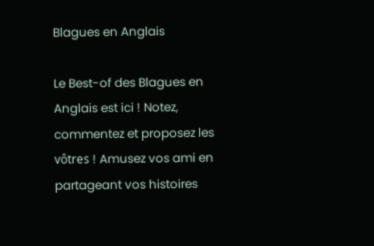Blagues en Anglais

Le Best-of des Blagues en Anglais est ici ! Notez, commentez et proposez les vôtres ! Amusez vos ami en partageant vos histoires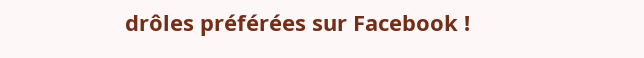drôles préférées sur Facebook !